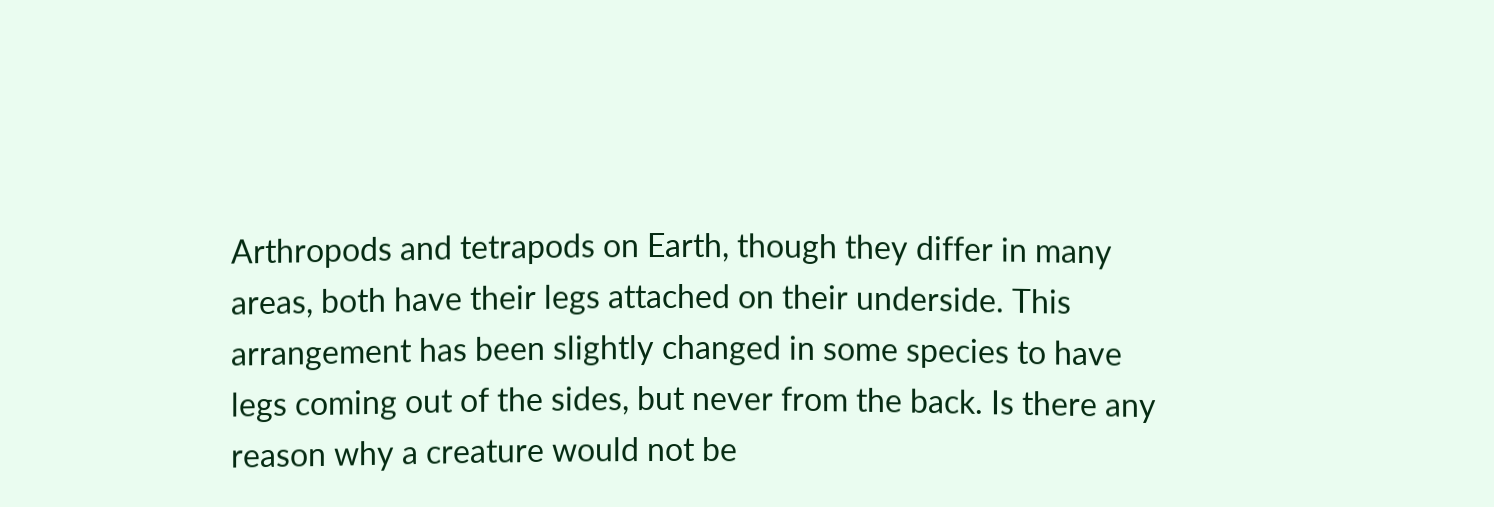Arthropods and tetrapods on Earth, though they differ in many areas, both have their legs attached on their underside. This arrangement has been slightly changed in some species to have legs coming out of the sides, but never from the back. Is there any reason why a creature would not be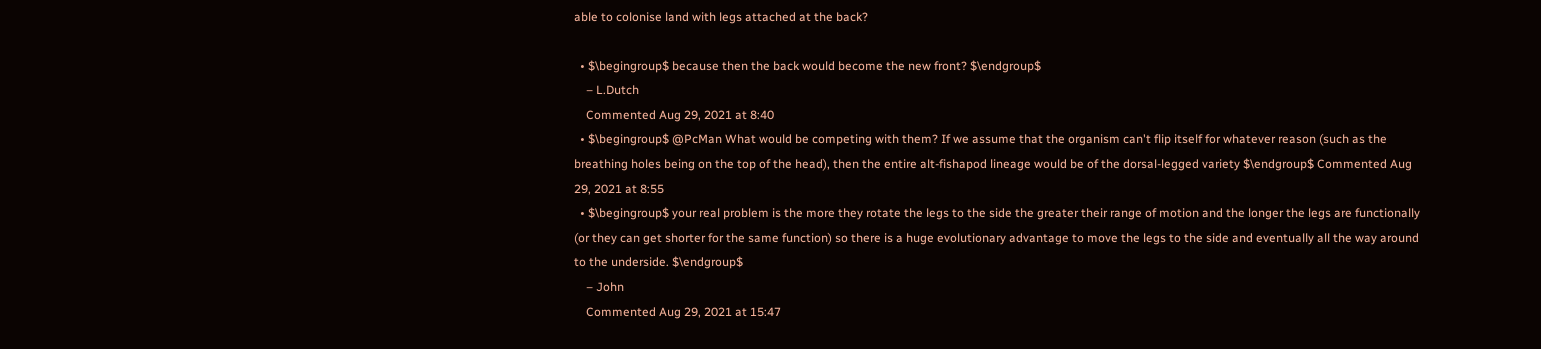able to colonise land with legs attached at the back?

  • $\begingroup$ because then the back would become the new front? $\endgroup$
    – L.Dutch
    Commented Aug 29, 2021 at 8:40
  • $\begingroup$ @PcMan What would be competing with them? If we assume that the organism can't flip itself for whatever reason (such as the breathing holes being on the top of the head), then the entire alt-fishapod lineage would be of the dorsal-legged variety $\endgroup$ Commented Aug 29, 2021 at 8:55
  • $\begingroup$ your real problem is the more they rotate the legs to the side the greater their range of motion and the longer the legs are functionally (or they can get shorter for the same function) so there is a huge evolutionary advantage to move the legs to the side and eventually all the way around to the underside. $\endgroup$
    – John
    Commented Aug 29, 2021 at 15:47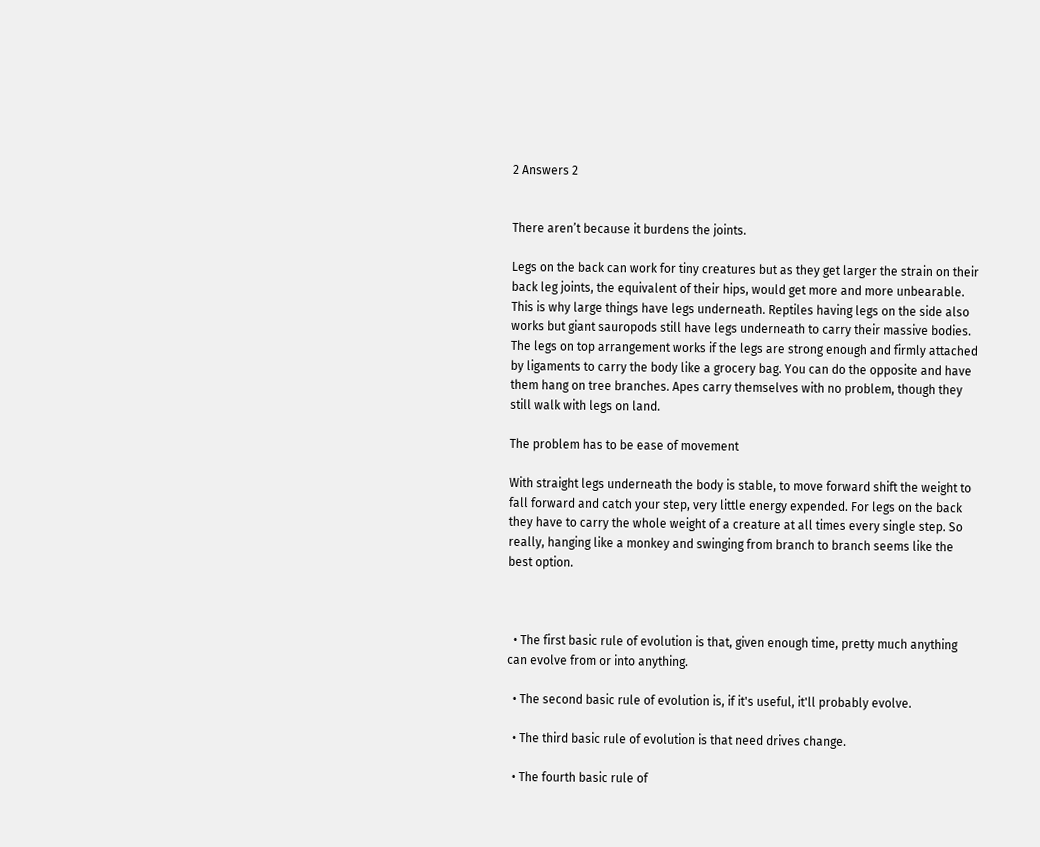2 Answers 2


There aren’t because it burdens the joints.

Legs on the back can work for tiny creatures but as they get larger the strain on their back leg joints, the equivalent of their hips, would get more and more unbearable. This is why large things have legs underneath. Reptiles having legs on the side also works but giant sauropods still have legs underneath to carry their massive bodies. The legs on top arrangement works if the legs are strong enough and firmly attached by ligaments to carry the body like a grocery bag. You can do the opposite and have them hang on tree branches. Apes carry themselves with no problem, though they still walk with legs on land.

The problem has to be ease of movement

With straight legs underneath the body is stable, to move forward shift the weight to fall forward and catch your step, very little energy expended. For legs on the back they have to carry the whole weight of a creature at all times every single step. So really, hanging like a monkey and swinging from branch to branch seems like the best option.



  • The first basic rule of evolution is that, given enough time, pretty much anything can evolve from or into anything.

  • The second basic rule of evolution is, if it's useful, it'll probably evolve.

  • The third basic rule of evolution is that need drives change.

  • The fourth basic rule of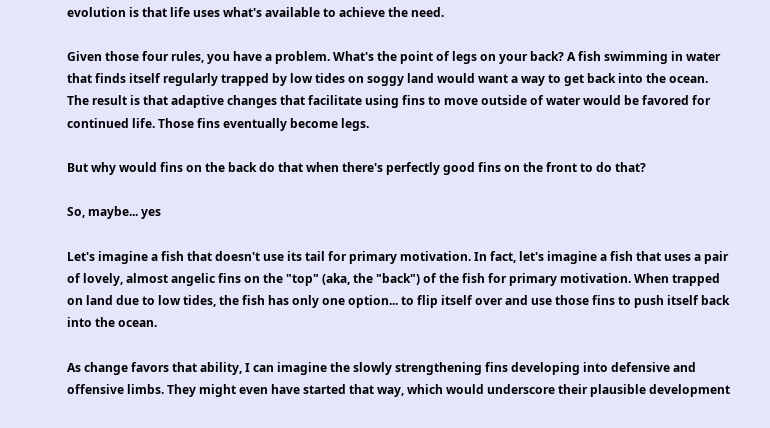evolution is that life uses what's available to achieve the need.

Given those four rules, you have a problem. What's the point of legs on your back? A fish swimming in water that finds itself regularly trapped by low tides on soggy land would want a way to get back into the ocean. The result is that adaptive changes that facilitate using fins to move outside of water would be favored for continued life. Those fins eventually become legs.

But why would fins on the back do that when there's perfectly good fins on the front to do that?

So, maybe... yes

Let's imagine a fish that doesn't use its tail for primary motivation. In fact, let's imagine a fish that uses a pair of lovely, almost angelic fins on the "top" (aka, the "back") of the fish for primary motivation. When trapped on land due to low tides, the fish has only one option... to flip itself over and use those fins to push itself back into the ocean.

As change favors that ability, I can imagine the slowly strengthening fins developing into defensive and offensive limbs. They might even have started that way, which would underscore their plausible development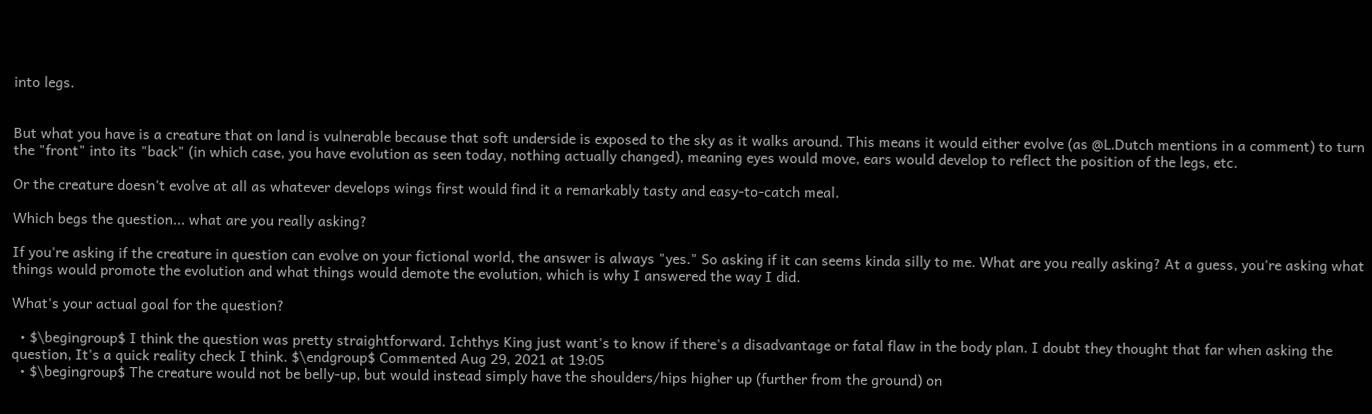into legs.


But what you have is a creature that on land is vulnerable because that soft underside is exposed to the sky as it walks around. This means it would either evolve (as @L.Dutch mentions in a comment) to turn the "front" into its "back" (in which case, you have evolution as seen today, nothing actually changed), meaning eyes would move, ears would develop to reflect the position of the legs, etc.

Or the creature doesn't evolve at all as whatever develops wings first would find it a remarkably tasty and easy-to-catch meal.

Which begs the question... what are you really asking?

If you're asking if the creature in question can evolve on your fictional world, the answer is always "yes." So asking if it can seems kinda silly to me. What are you really asking? At a guess, you're asking what things would promote the evolution and what things would demote the evolution, which is why I answered the way I did.

What's your actual goal for the question?

  • $\begingroup$ I think the question was pretty straightforward. Ichthys King just want's to know if there's a disadvantage or fatal flaw in the body plan. I doubt they thought that far when asking the question, It's a quick reality check I think. $\endgroup$ Commented Aug 29, 2021 at 19:05
  • $\begingroup$ The creature would not be belly-up, but would instead simply have the shoulders/hips higher up (further from the ground) on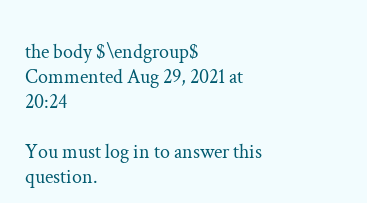the body $\endgroup$ Commented Aug 29, 2021 at 20:24

You must log in to answer this question.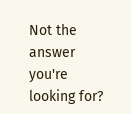Not the answer you're looking for?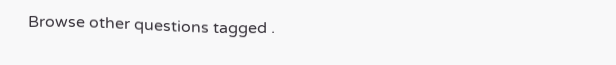Browse other questions tagged .